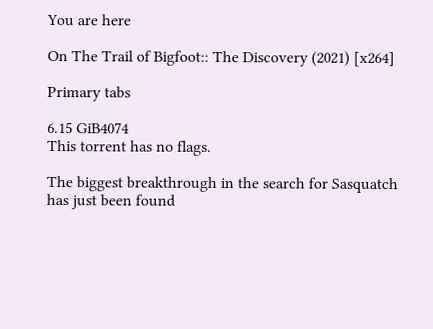You are here

On The Trail of Bigfoot:: The Discovery (2021) [x264]

Primary tabs

6.15 GiB4074
This torrent has no flags.

The biggest breakthrough in the search for Sasquatch has just been found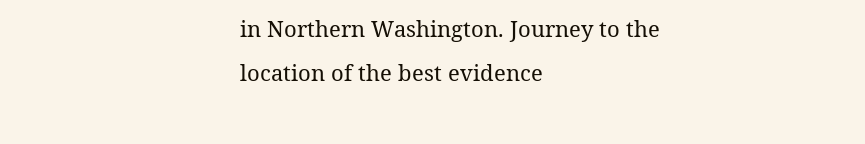in Northern Washington. Journey to the location of the best evidence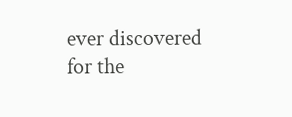ever discovered for the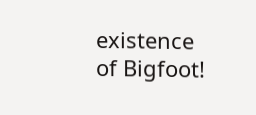existence of Bigfoot!